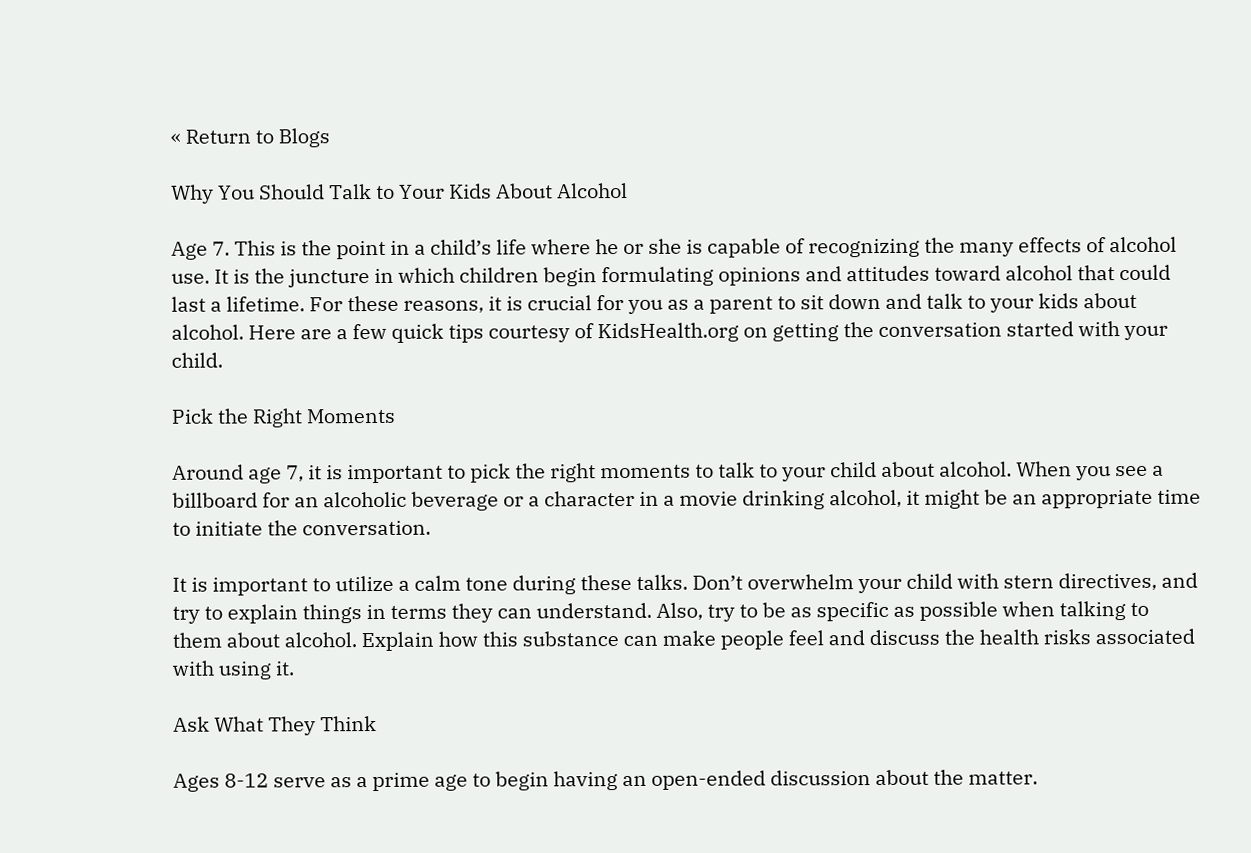« Return to Blogs

Why You Should Talk to Your Kids About Alcohol

Age 7. This is the point in a child’s life where he or she is capable of recognizing the many effects of alcohol use. It is the juncture in which children begin formulating opinions and attitudes toward alcohol that could last a lifetime. For these reasons, it is crucial for you as a parent to sit down and talk to your kids about alcohol. Here are a few quick tips courtesy of KidsHealth.org on getting the conversation started with your child.

Pick the Right Moments

Around age 7, it is important to pick the right moments to talk to your child about alcohol. When you see a billboard for an alcoholic beverage or a character in a movie drinking alcohol, it might be an appropriate time to initiate the conversation.

It is important to utilize a calm tone during these talks. Don’t overwhelm your child with stern directives, and try to explain things in terms they can understand. Also, try to be as specific as possible when talking to them about alcohol. Explain how this substance can make people feel and discuss the health risks associated with using it.

Ask What They Think

Ages 8-12 serve as a prime age to begin having an open-ended discussion about the matter.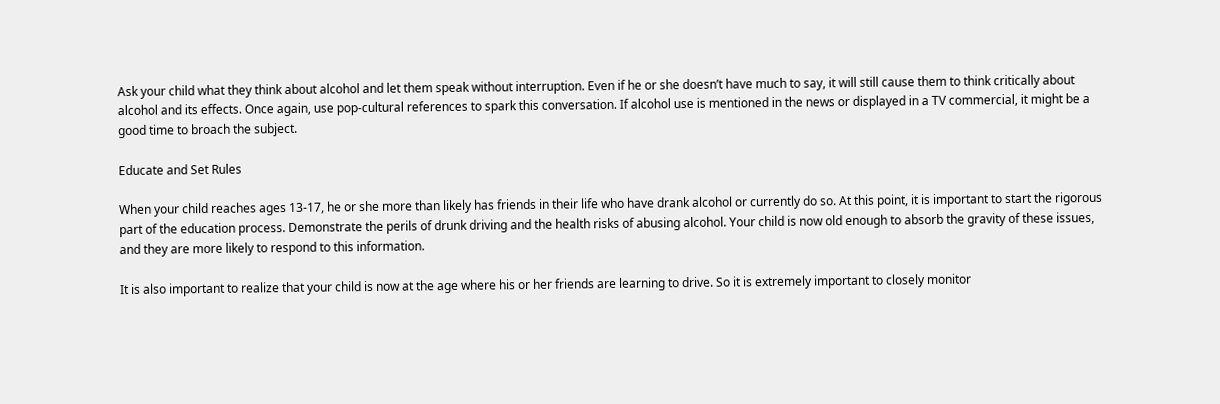Ask your child what they think about alcohol and let them speak without interruption. Even if he or she doesn’t have much to say, it will still cause them to think critically about alcohol and its effects. Once again, use pop-cultural references to spark this conversation. If alcohol use is mentioned in the news or displayed in a TV commercial, it might be a good time to broach the subject.

Educate and Set Rules

When your child reaches ages 13-17, he or she more than likely has friends in their life who have drank alcohol or currently do so. At this point, it is important to start the rigorous part of the education process. Demonstrate the perils of drunk driving and the health risks of abusing alcohol. Your child is now old enough to absorb the gravity of these issues, and they are more likely to respond to this information.

It is also important to realize that your child is now at the age where his or her friends are learning to drive. So it is extremely important to closely monitor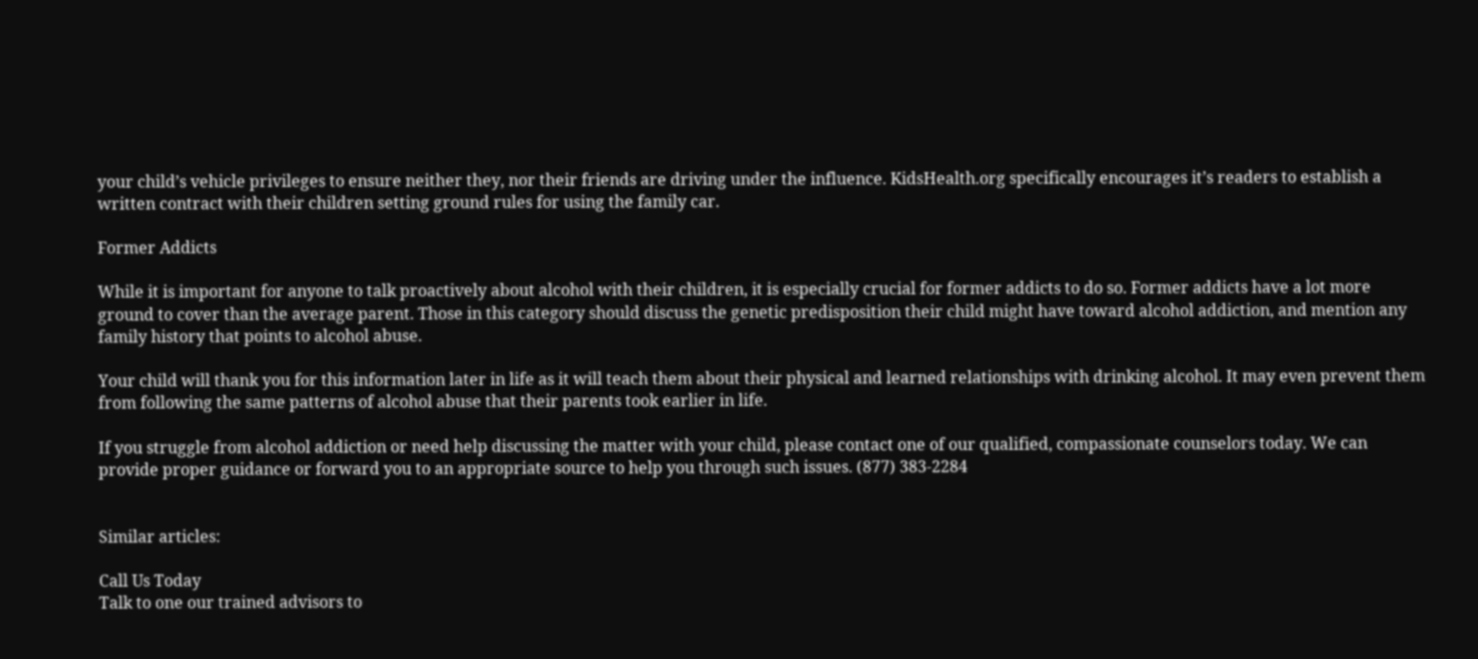your child’s vehicle privileges to ensure neither they, nor their friends are driving under the influence. KidsHealth.org specifically encourages it’s readers to establish a written contract with their children setting ground rules for using the family car.

Former Addicts

While it is important for anyone to talk proactively about alcohol with their children, it is especially crucial for former addicts to do so. Former addicts have a lot more ground to cover than the average parent. Those in this category should discuss the genetic predisposition their child might have toward alcohol addiction, and mention any family history that points to alcohol abuse.

Your child will thank you for this information later in life as it will teach them about their physical and learned relationships with drinking alcohol. It may even prevent them from following the same patterns of alcohol abuse that their parents took earlier in life.

If you struggle from alcohol addiction or need help discussing the matter with your child, please contact one of our qualified, compassionate counselors today. We can provide proper guidance or forward you to an appropriate source to help you through such issues. (877) 383-2284


Similar articles:

Call Us Today
Talk to one our trained advisors to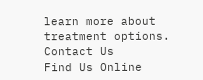learn more about treatment options.
Contact Us
Find Us Online